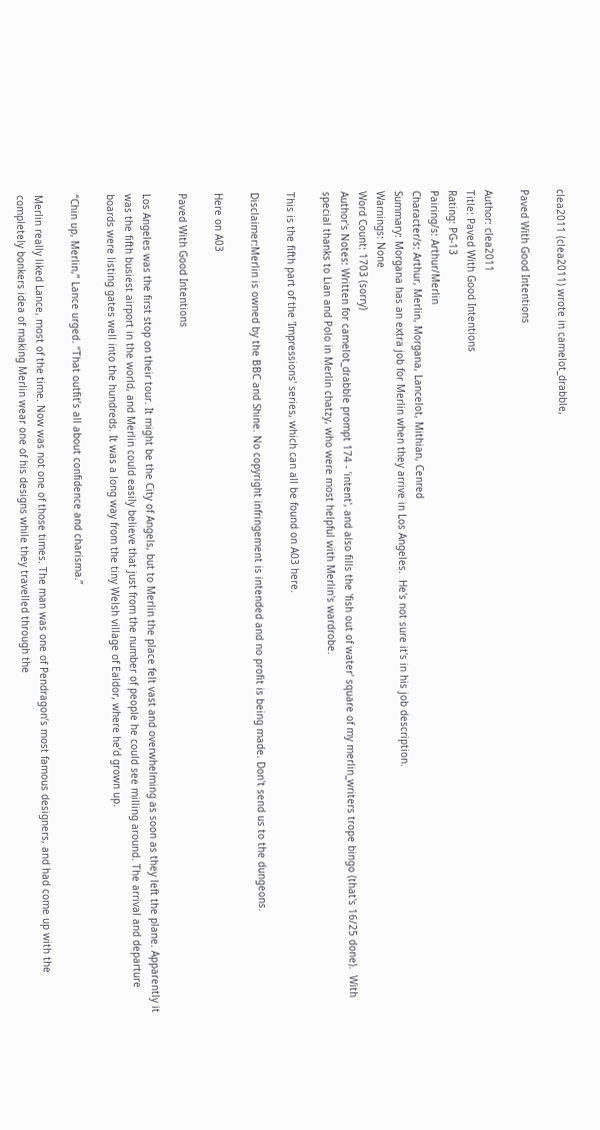clea2011 (clea2011) wrote in camelot_drabble,

Paved With Good Intentions

Author: clea2011
Title: Paved With Good Intentions
Rating: PG-13
Pairing/s: Arthur/Merlin
Character/s: Arthur, Merlin, Morgana, Lancelot, Mithian, Cenred
Summary: Morgana has an extra job for Merlin when they arrive in Los Angeles.  He's not sure it's in his job description.
Warnings: None
Word Count: 1703 (sorry)
Author's Notes: Written for camelot_drabble prompt 174 - 'intent', and also fills the 'fish out of water' square of my merlin_writers trope bingo (that's 16/25 done).  With special thanks to Lian and Polo in Merlin chatzy, who were most helpful with Merlin's wardrobe.

This is the fifth part of the 'Impressions' series, which can all be found on A03 here.

Disclaimer:Merlin is owned by the BBC and Shine. No copyright infringement is intended and no profit is being made. Don't send us to the dungeons.

Here on A03

Paved With Good Intentions

Los Angeles was the first stop on their tour. It might be the City of Angels, but to Merlin the place felt vast and overwhelming as soon as they left the plane. Apparently it was the fifth busiest airport in the world, and Merlin could easily believe that just from the number of people he could see milling around. The arrival and departure boards were listing gates well into the hundreds. It was a long way from the tiny Welsh village of Ealdor, where he’d grown up.

“Chin up, Merlin,” Lance urged. “That outfit’s all about confidence and charisma.”

Merlin really liked Lance, most of the time. Now was not one of those times. The man was one of Pendragon’s most famous designers, and had come up with the completely bonkers idea of making Merlin wear one of his designs while they travelled through the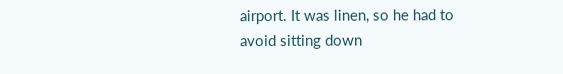airport. It was linen, so he had to avoid sitting down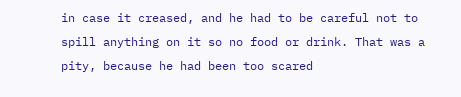in case it creased, and he had to be careful not to spill anything on it so no food or drink. That was a pity, because he had been too scared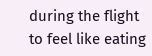during the flight to feel like eating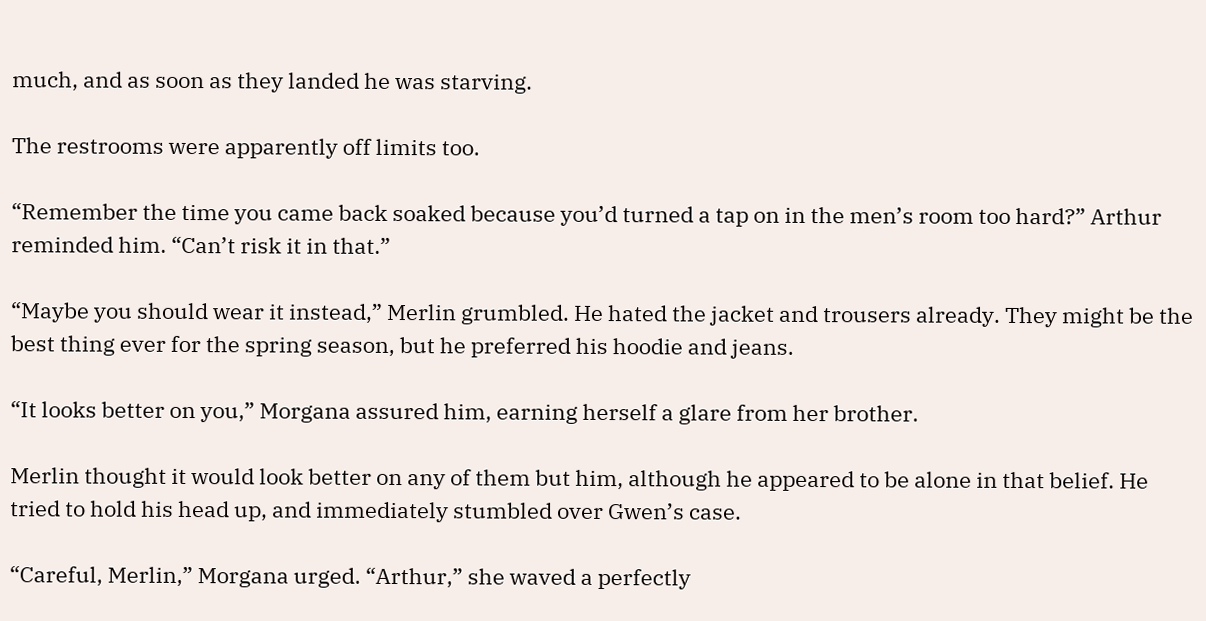much, and as soon as they landed he was starving.

The restrooms were apparently off limits too.

“Remember the time you came back soaked because you’d turned a tap on in the men’s room too hard?” Arthur reminded him. “Can’t risk it in that.”

“Maybe you should wear it instead,” Merlin grumbled. He hated the jacket and trousers already. They might be the best thing ever for the spring season, but he preferred his hoodie and jeans.

“It looks better on you,” Morgana assured him, earning herself a glare from her brother.

Merlin thought it would look better on any of them but him, although he appeared to be alone in that belief. He tried to hold his head up, and immediately stumbled over Gwen’s case.

“Careful, Merlin,” Morgana urged. “Arthur,” she waved a perfectly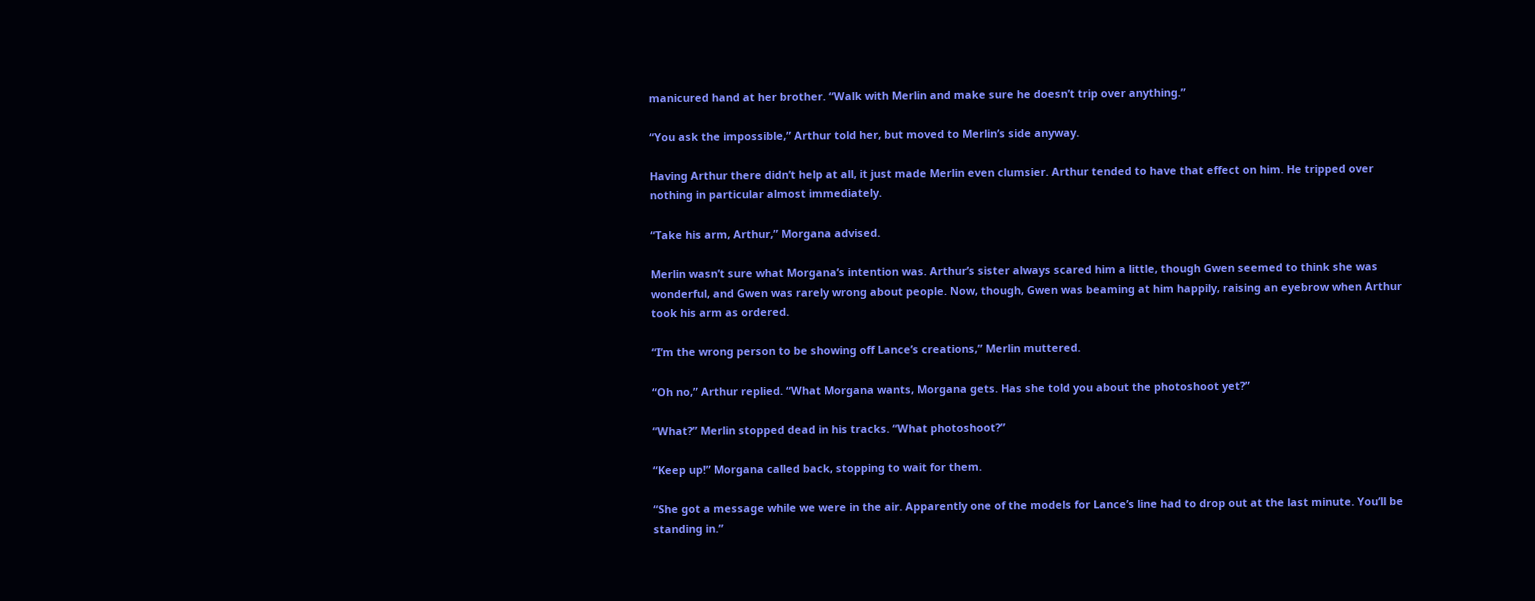manicured hand at her brother. “Walk with Merlin and make sure he doesn’t trip over anything.”

“You ask the impossible,” Arthur told her, but moved to Merlin’s side anyway.

Having Arthur there didn’t help at all, it just made Merlin even clumsier. Arthur tended to have that effect on him. He tripped over nothing in particular almost immediately.

“Take his arm, Arthur,” Morgana advised.

Merlin wasn’t sure what Morgana’s intention was. Arthur’s sister always scared him a little, though Gwen seemed to think she was wonderful, and Gwen was rarely wrong about people. Now, though, Gwen was beaming at him happily, raising an eyebrow when Arthur took his arm as ordered.

“I’m the wrong person to be showing off Lance’s creations,” Merlin muttered.

“Oh no,” Arthur replied. “What Morgana wants, Morgana gets. Has she told you about the photoshoot yet?”

“What?” Merlin stopped dead in his tracks. “What photoshoot?”

“Keep up!” Morgana called back, stopping to wait for them.

“She got a message while we were in the air. Apparently one of the models for Lance’s line had to drop out at the last minute. You’ll be standing in.”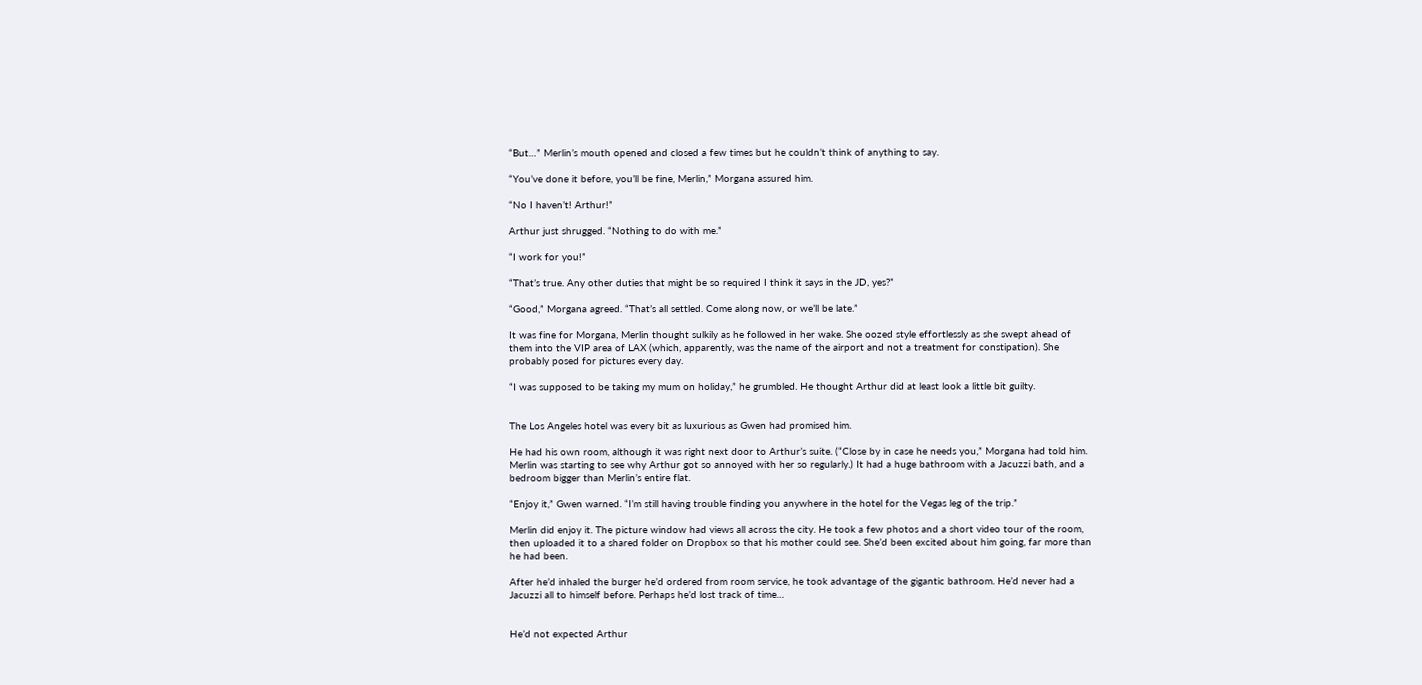“But…” Merlin’s mouth opened and closed a few times but he couldn’t think of anything to say.

“You’ve done it before, you’ll be fine, Merlin,” Morgana assured him.

“No I haven’t! Arthur!”

Arthur just shrugged. “Nothing to do with me.”

“I work for you!”

“That’s true. Any other duties that might be so required I think it says in the JD, yes?”

“Good,” Morgana agreed. “That’s all settled. Come along now, or we’ll be late.”

It was fine for Morgana, Merlin thought sulkily as he followed in her wake. She oozed style effortlessly as she swept ahead of them into the VIP area of LAX (which, apparently, was the name of the airport and not a treatment for constipation). She probably posed for pictures every day.

“I was supposed to be taking my mum on holiday,” he grumbled. He thought Arthur did at least look a little bit guilty.


The Los Angeles hotel was every bit as luxurious as Gwen had promised him.

He had his own room, although it was right next door to Arthur’s suite. (“Close by in case he needs you,” Morgana had told him.   Merlin was starting to see why Arthur got so annoyed with her so regularly.) It had a huge bathroom with a Jacuzzi bath, and a bedroom bigger than Merlin’s entire flat.

“Enjoy it,” Gwen warned. “I’m still having trouble finding you anywhere in the hotel for the Vegas leg of the trip.”

Merlin did enjoy it. The picture window had views all across the city. He took a few photos and a short video tour of the room, then uploaded it to a shared folder on Dropbox so that his mother could see. She’d been excited about him going, far more than he had been.

After he’d inhaled the burger he’d ordered from room service, he took advantage of the gigantic bathroom. He’d never had a Jacuzzi all to himself before. Perhaps he’d lost track of time…


He’d not expected Arthur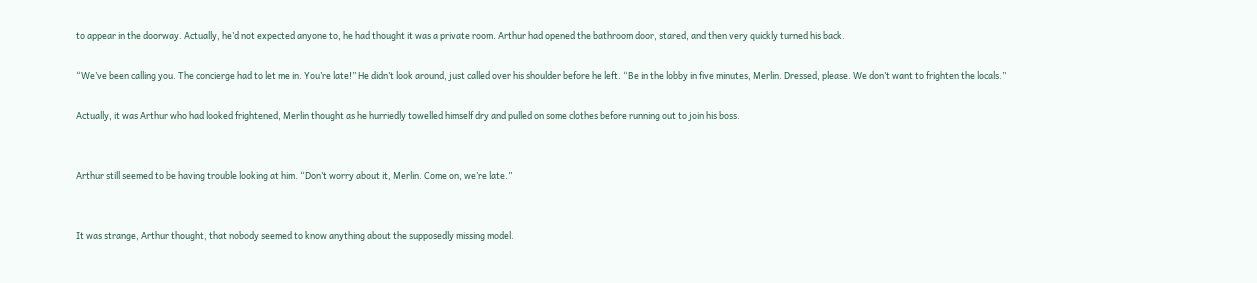to appear in the doorway. Actually, he’d not expected anyone to, he had thought it was a private room. Arthur had opened the bathroom door, stared, and then very quickly turned his back.

“We’ve been calling you. The concierge had to let me in. You’re late!” He didn’t look around, just called over his shoulder before he left. “Be in the lobby in five minutes, Merlin. Dressed, please. We don’t want to frighten the locals.”

Actually, it was Arthur who had looked frightened, Merlin thought as he hurriedly towelled himself dry and pulled on some clothes before running out to join his boss.


Arthur still seemed to be having trouble looking at him. “Don’t worry about it, Merlin. Come on, we’re late.”


It was strange, Arthur thought, that nobody seemed to know anything about the supposedly missing model.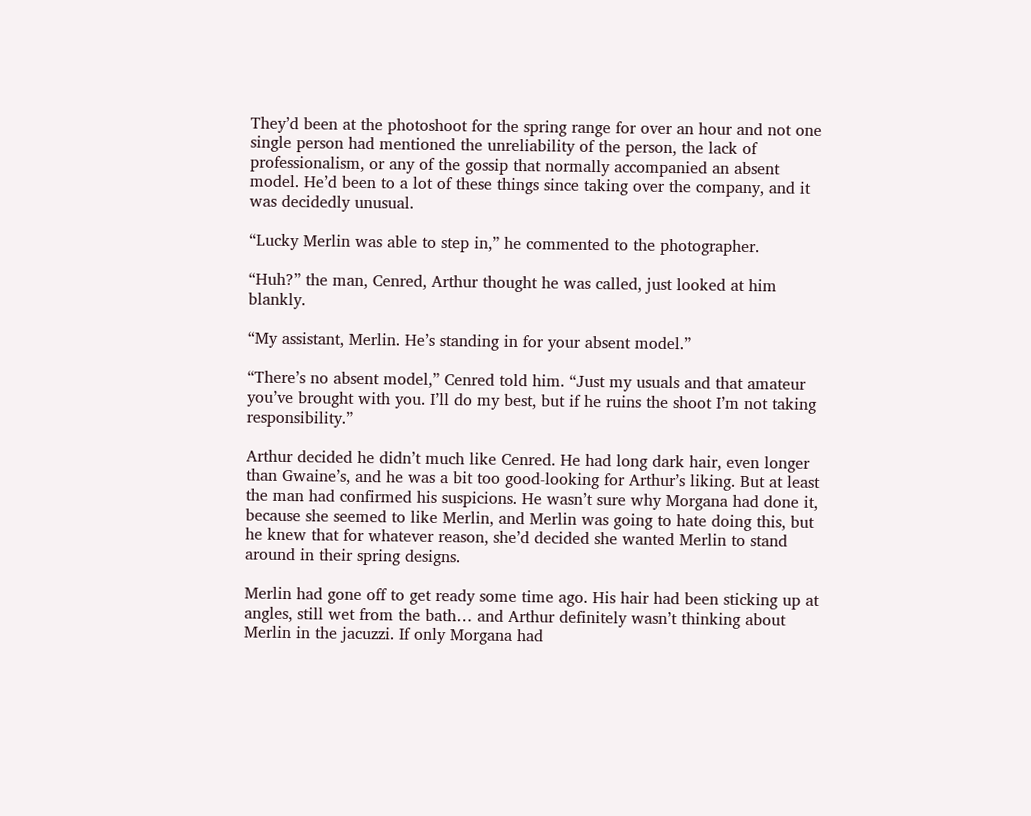They’d been at the photoshoot for the spring range for over an hour and not one single person had mentioned the unreliability of the person, the lack of professionalism, or any of the gossip that normally accompanied an absent model. He’d been to a lot of these things since taking over the company, and it was decidedly unusual.

“Lucky Merlin was able to step in,” he commented to the photographer.

“Huh?” the man, Cenred, Arthur thought he was called, just looked at him blankly.

“My assistant, Merlin. He’s standing in for your absent model.”

“There’s no absent model,” Cenred told him. “Just my usuals and that amateur you’ve brought with you. I’ll do my best, but if he ruins the shoot I’m not taking responsibility.”

Arthur decided he didn’t much like Cenred. He had long dark hair, even longer than Gwaine’s, and he was a bit too good-looking for Arthur’s liking. But at least the man had confirmed his suspicions. He wasn’t sure why Morgana had done it, because she seemed to like Merlin, and Merlin was going to hate doing this, but he knew that for whatever reason, she’d decided she wanted Merlin to stand around in their spring designs.

Merlin had gone off to get ready some time ago. His hair had been sticking up at angles, still wet from the bath… and Arthur definitely wasn’t thinking about Merlin in the jacuzzi. If only Morgana had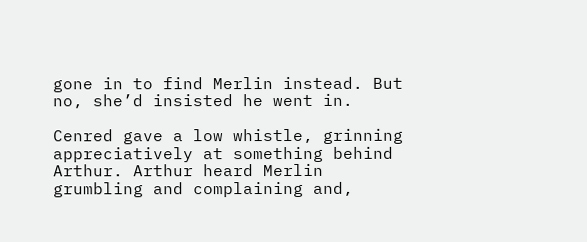gone in to find Merlin instead. But no, she’d insisted he went in.

Cenred gave a low whistle, grinning appreciatively at something behind Arthur. Arthur heard Merlin grumbling and complaining and,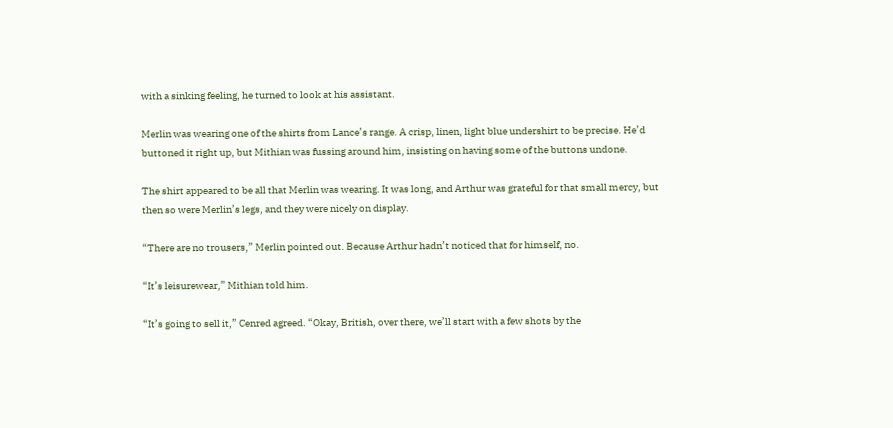with a sinking feeling, he turned to look at his assistant.

Merlin was wearing one of the shirts from Lance’s range. A crisp, linen, light blue undershirt to be precise. He’d buttoned it right up, but Mithian was fussing around him, insisting on having some of the buttons undone.

The shirt appeared to be all that Merlin was wearing. It was long, and Arthur was grateful for that small mercy, but then so were Merlin’s legs, and they were nicely on display.

“There are no trousers,” Merlin pointed out. Because Arthur hadn’t noticed that for himself, no.

“It’s leisurewear,” Mithian told him.

“It’s going to sell it,” Cenred agreed. “Okay, British, over there, we’ll start with a few shots by the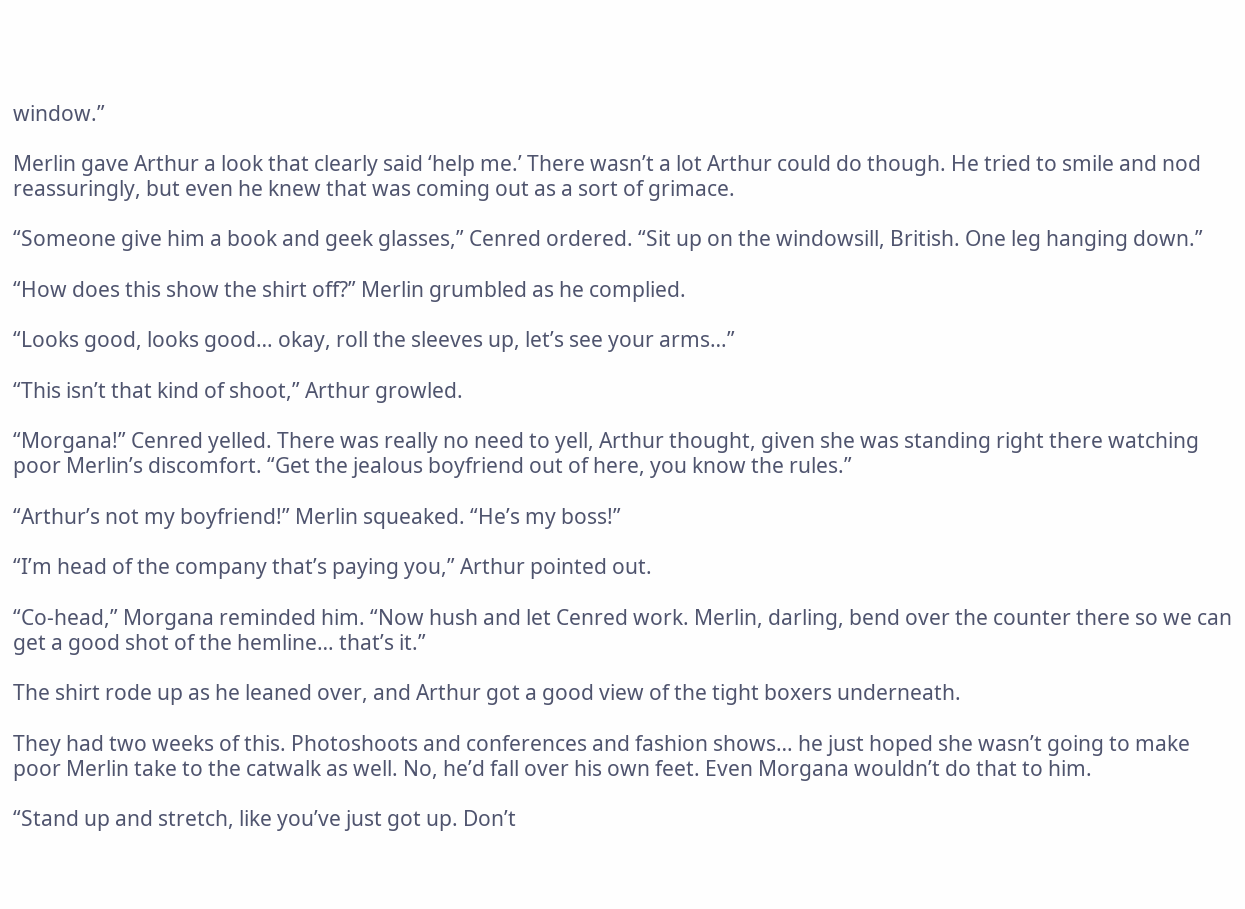window.”

Merlin gave Arthur a look that clearly said ‘help me.’ There wasn’t a lot Arthur could do though. He tried to smile and nod reassuringly, but even he knew that was coming out as a sort of grimace.

“Someone give him a book and geek glasses,” Cenred ordered. “Sit up on the windowsill, British. One leg hanging down.”

“How does this show the shirt off?” Merlin grumbled as he complied.

“Looks good, looks good… okay, roll the sleeves up, let’s see your arms…”

“This isn’t that kind of shoot,” Arthur growled.

“Morgana!” Cenred yelled. There was really no need to yell, Arthur thought, given she was standing right there watching poor Merlin’s discomfort. “Get the jealous boyfriend out of here, you know the rules.”

“Arthur’s not my boyfriend!” Merlin squeaked. “He’s my boss!”

“I’m head of the company that’s paying you,” Arthur pointed out.

“Co-head,” Morgana reminded him. “Now hush and let Cenred work. Merlin, darling, bend over the counter there so we can get a good shot of the hemline… that’s it.”

The shirt rode up as he leaned over, and Arthur got a good view of the tight boxers underneath.

They had two weeks of this. Photoshoots and conferences and fashion shows… he just hoped she wasn’t going to make poor Merlin take to the catwalk as well. No, he’d fall over his own feet. Even Morgana wouldn’t do that to him.

“Stand up and stretch, like you’ve just got up. Don’t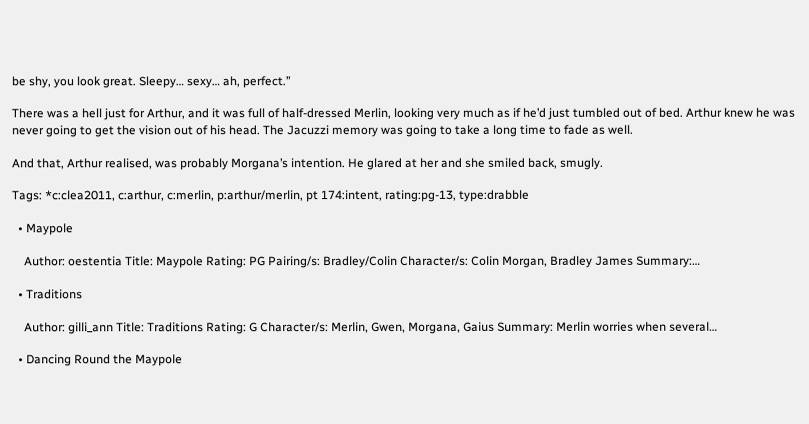be shy, you look great. Sleepy… sexy… ah, perfect.”

There was a hell just for Arthur, and it was full of half-dressed Merlin, looking very much as if he’d just tumbled out of bed. Arthur knew he was never going to get the vision out of his head. The Jacuzzi memory was going to take a long time to fade as well.

And that, Arthur realised, was probably Morgana’s intention. He glared at her and she smiled back, smugly.

Tags: *c:clea2011, c:arthur, c:merlin, p:arthur/merlin, pt 174:intent, rating:pg-13, type:drabble

  • Maypole

    Author: oestentia Title: Maypole Rating: PG Pairing/s: Bradley/Colin Character/s: Colin Morgan, Bradley James Summary:…

  • Traditions

    Author: gilli_ann Title: Traditions Rating: G Character/s: Merlin, Gwen, Morgana, Gaius Summary: Merlin worries when several…

  • Dancing Round the Maypole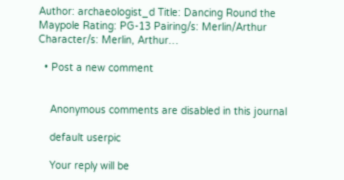Author: archaeologist_d Title: Dancing Round the Maypole Rating: PG-13 Pairing/s: Merlin/Arthur Character/s: Merlin, Arthur…

  • Post a new comment


    Anonymous comments are disabled in this journal

    default userpic

    Your reply will be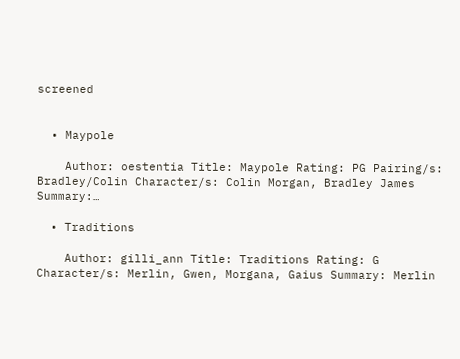screened


  • Maypole

    Author: oestentia Title: Maypole Rating: PG Pairing/s: Bradley/Colin Character/s: Colin Morgan, Bradley James Summary:…

  • Traditions

    Author: gilli_ann Title: Traditions Rating: G Character/s: Merlin, Gwen, Morgana, Gaius Summary: Merlin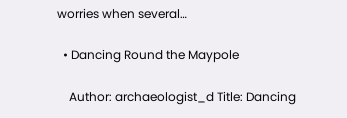worries when several…

  • Dancing Round the Maypole

    Author: archaeologist_d Title: Dancing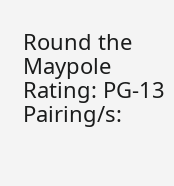Round the Maypole Rating: PG-13 Pairing/s: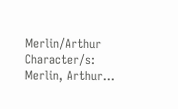Merlin/Arthur Character/s: Merlin, Arthur…